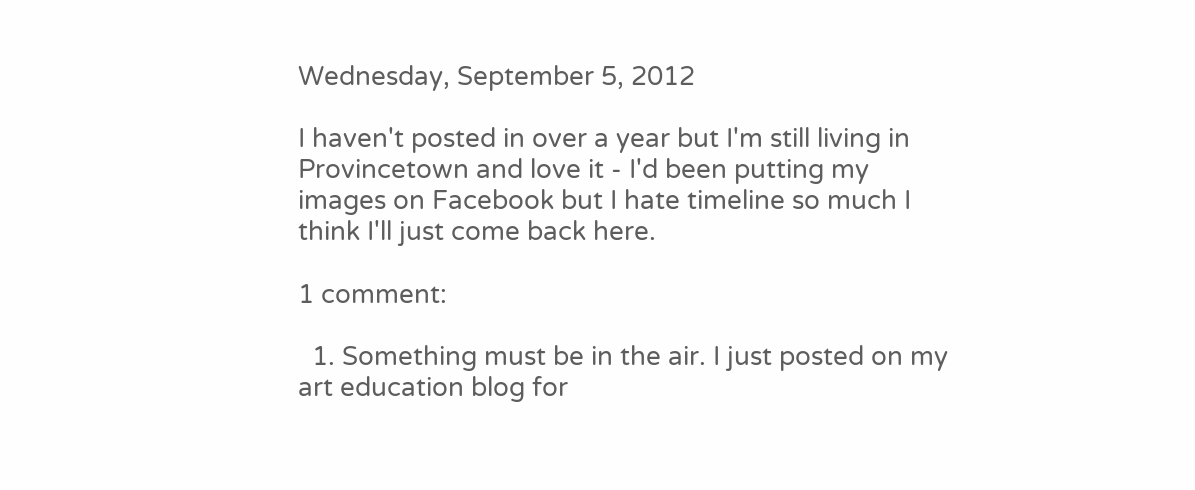Wednesday, September 5, 2012

I haven't posted in over a year but I'm still living in Provincetown and love it - I'd been putting my images on Facebook but I hate timeline so much I think I'll just come back here.

1 comment:

  1. Something must be in the air. I just posted on my art education blog for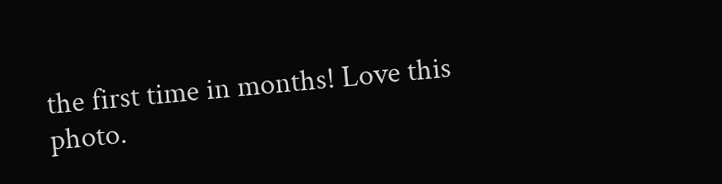the first time in months! Love this photo.